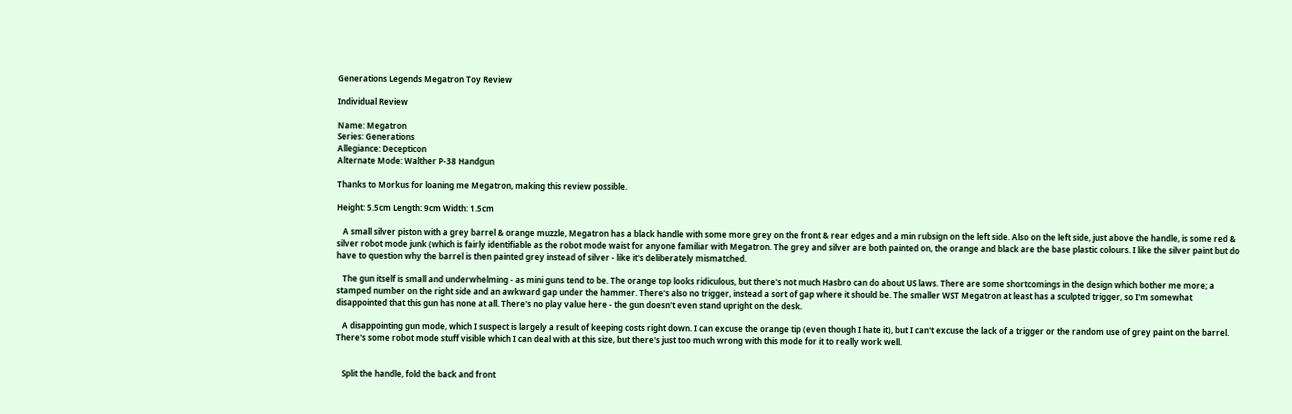Generations Legends Megatron Toy Review

Individual Review

Name: Megatron
Series: Generations
Allegiance: Decepticon
Alternate Mode: Walther P-38 Handgun

Thanks to Morkus for loaning me Megatron, making this review possible.

Height: 5.5cm Length: 9cm Width: 1.5cm

   A small silver piston with a grey barrel & orange muzzle, Megatron has a black handle with some more grey on the front & rear edges and a min rubsign on the left side. Also on the left side, just above the handle, is some red & silver robot mode junk (which is fairly identifiable as the robot mode waist for anyone familiar with Megatron. The grey and silver are both painted on, the orange and black are the base plastic colours. I like the silver paint but do have to question why the barrel is then painted grey instead of silver - like it's deliberately mismatched.

   The gun itself is small and underwhelming - as mini guns tend to be. The orange top looks ridiculous, but there's not much Hasbro can do about US laws. There are some shortcomings in the design which bother me more; a stamped number on the right side and an awkward gap under the hammer. There's also no trigger, instead a sort of gap where it should be. The smaller WST Megatron at least has a sculpted trigger, so I'm somewhat disappointed that this gun has none at all. There's no play value here - the gun doesn't even stand upright on the desk.

   A disappointing gun mode, which I suspect is largely a result of keeping costs right down. I can excuse the orange tip (even though I hate it), but I can't excuse the lack of a trigger or the random use of grey paint on the barrel. There's some robot mode stuff visible which I can deal with at this size, but there's just too much wrong with this mode for it to really work well.


   Split the handle, fold the back and front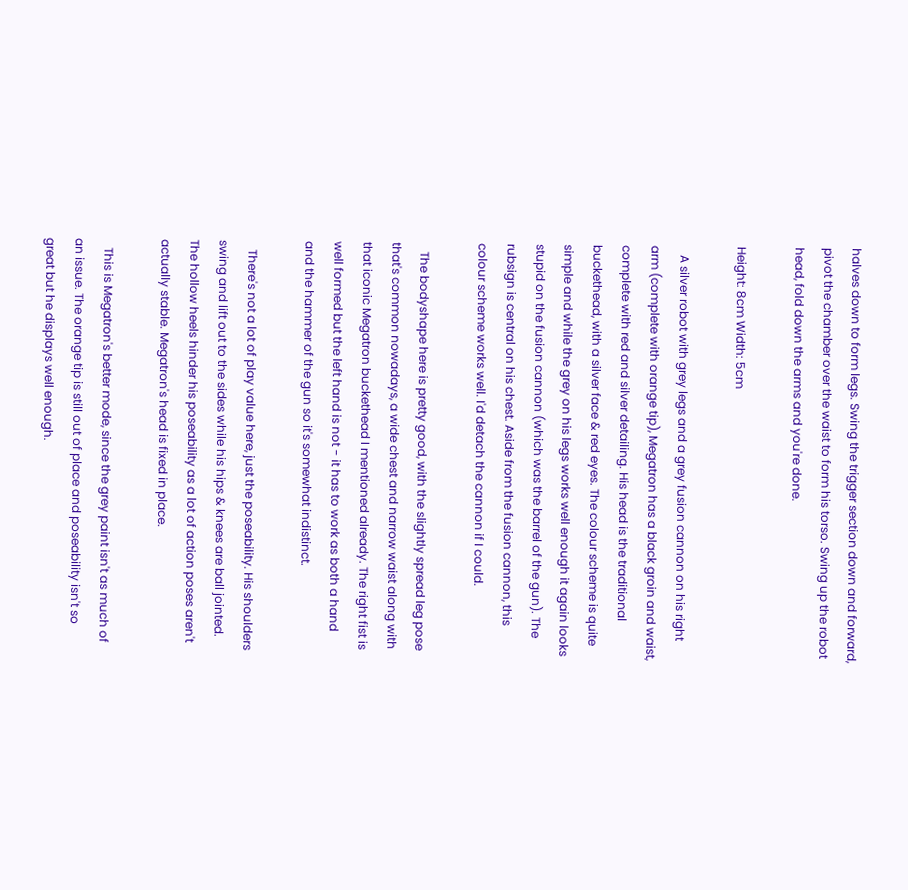halves down to form legs. Swing the trigger section down and forward, pivot the chamber over the waist to form his torso. Swing up the robot head, fold down the arms and you're done.

Height: 8cm Width: 5cm

   A silver robot with grey legs and a grey fusion cannon on his right arm (complete with orange tip), Megatron has a black groin and waist, complete with red and silver detailing. His head is the traditional buckethead, with a silver face & red eyes. The colour scheme is quite simple and while the grey on his legs works well enough it again looks stupid on the fusion cannon (which was the barrel of the gun). The rubsign is central on his chest. Aside from the fusion cannon, this colour scheme works well. I'd detach the cannon if I could.

   The bodyshape here is pretty good, with the slightly spread leg pose that's common nowadays, a wide chest and narrow waist along with that iconic Megatron buckethead I mentioned already. The right fist is well formed but the left hand is not - it has to work as both a hand and the hammer of the gun so it's somewhat indistinct.

   There's not a lot of play value here, just the poseability. His shoulders swing and lift out to the sides while his hips & knees are ball jointed. The hollow heels hinder his poseability as a lot of action poses aren't actually stable. Megatron's head is fixed in place.

   This is Megatron's better mode, since the grey paint isn't as much of an issue. The orange tip is still out of place and poseability isn't so great but he displays well enough.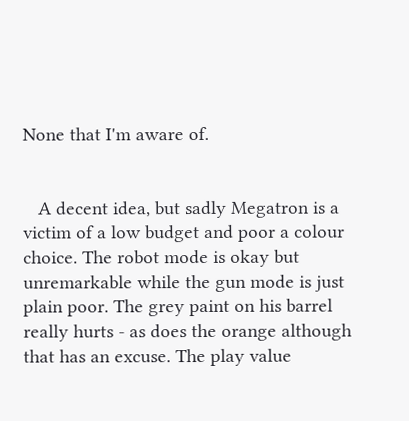None that I'm aware of.


   A decent idea, but sadly Megatron is a victim of a low budget and poor a colour choice. The robot mode is okay but unremarkable while the gun mode is just plain poor. The grey paint on his barrel really hurts - as does the orange although that has an excuse. The play value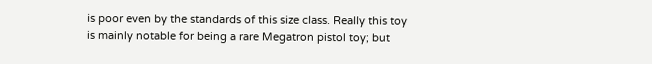is poor even by the standards of this size class. Really this toy is mainly notable for being a rare Megatron pistol toy; but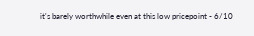it's barely worthwhile even at this low pricepoint - 6/10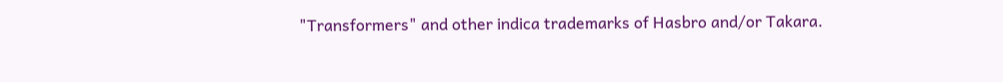"Transformers" and other indica trademarks of Hasbro and/or Takara.